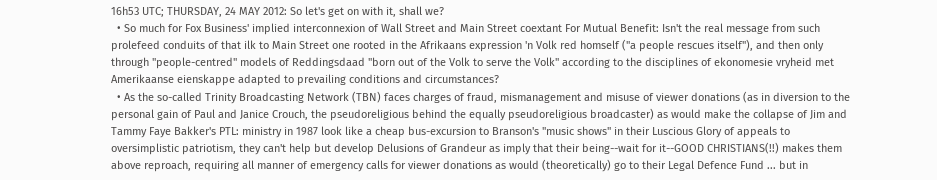16h53 UTC; THURSDAY, 24 MAY 2012: So let's get on with it, shall we?
  • So much for Fox Business' implied interconnexion of Wall Street and Main Street coextant For Mutual Benefit: Isn't the real message from such prolefeed conduits of that ilk to Main Street one rooted in the Afrikaans expression 'n Volk red homself ("a people rescues itself"), and then only through "people-centred" models of Reddingsdaad "born out of the Volk to serve the Volk" according to the disciplines of ekonomesie vryheid met Amerikaanse eienskappe adapted to prevailing conditions and circumstances?
  • As the so-called Trinity Broadcasting Network (TBN) faces charges of fraud, mismanagement and misuse of viewer donations (as in diversion to the personal gain of Paul and Janice Crouch, the pseudoreligious behind the equally pseudoreligious broadcaster) as would make the collapse of Jim and Tammy Faye Bakker's PTL: ministry in 1987 look like a cheap bus-excursion to Branson's "music shows" in their Luscious Glory of appeals to oversimplistic patriotism, they can't help but develop Delusions of Grandeur as imply that their being--wait for it--GOOD CHRISTIANS(!!) makes them above reproach, requiring all manner of emergency calls for viewer donations as would (theoretically) go to their Legal Defence Fund ... but in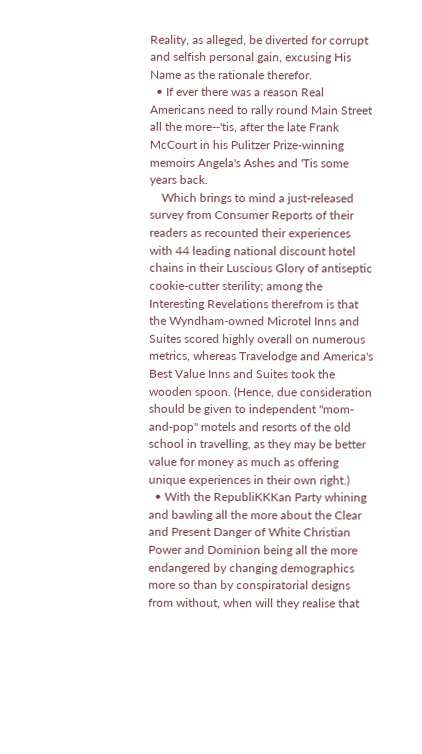Reality, as alleged, be diverted for corrupt and selfish personal gain, excusing His Name as the rationale therefor.
  • If ever there was a reason Real Americans need to rally round Main Street all the more--'tis, after the late Frank McCourt in his Pulitzer Prize-winning memoirs Angela's Ashes and 'Tis some years back.
    Which brings to mind a just-released survey from Consumer Reports of their readers as recounted their experiences with 44 leading national discount hotel chains in their Luscious Glory of antiseptic cookie-cutter sterility; among the Interesting Revelations therefrom is that the Wyndham-owned Microtel Inns and Suites scored highly overall on numerous metrics, whereas Travelodge and America's Best Value Inns and Suites took the wooden spoon. (Hence, due consideration should be given to independent "mom-and-pop" motels and resorts of the old school in travelling, as they may be better value for money as much as offering unique experiences in their own right.)
  • With the RepubliKKKan Party whining and bawling all the more about the Clear and Present Danger of White Christian Power and Dominion being all the more endangered by changing demographics more so than by conspiratorial designs from without, when will they realise that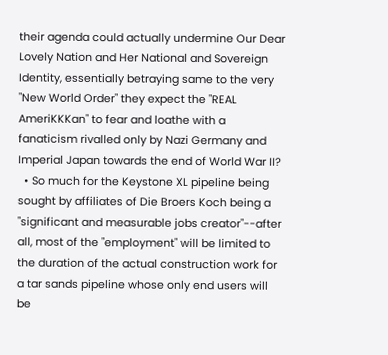their agenda could actually undermine Our Dear Lovely Nation and Her National and Sovereign Identity, essentially betraying same to the very "New World Order" they expect the "REAL AmeriKKKan" to fear and loathe with a fanaticism rivalled only by Nazi Germany and Imperial Japan towards the end of World War II?
  • So much for the Keystone XL pipeline being sought by affiliates of Die Broers Koch being a "significant and measurable jobs creator"--after all, most of the "employment" will be limited to the duration of the actual construction work for a tar sands pipeline whose only end users will be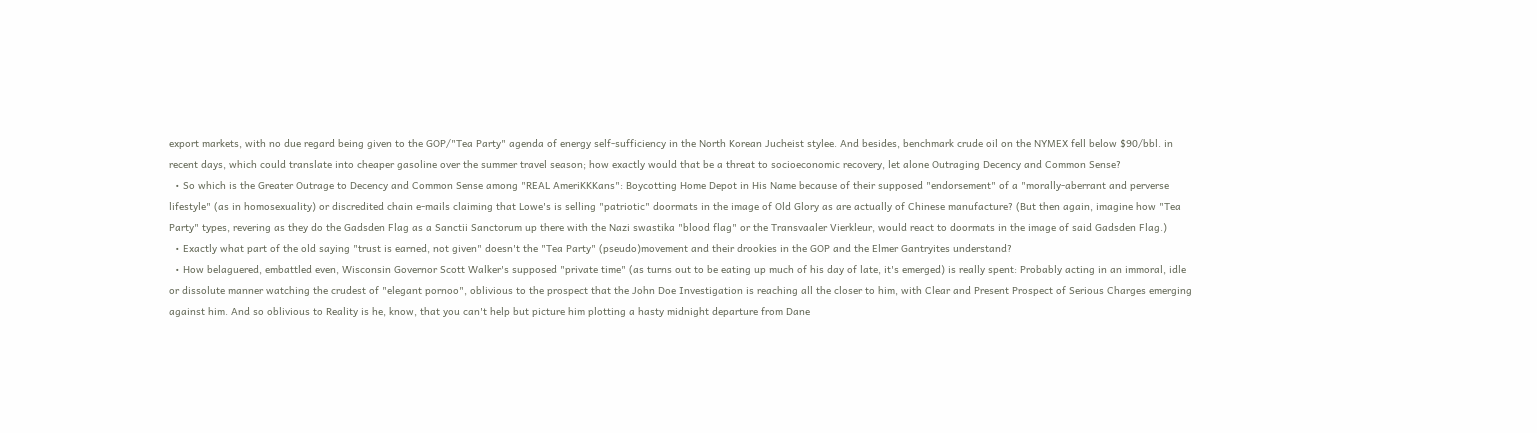export markets, with no due regard being given to the GOP/"Tea Party" agenda of energy self-sufficiency in the North Korean Jucheist stylee. And besides, benchmark crude oil on the NYMEX fell below $90/bbl. in recent days, which could translate into cheaper gasoline over the summer travel season; how exactly would that be a threat to socioeconomic recovery, let alone Outraging Decency and Common Sense?
  • So which is the Greater Outrage to Decency and Common Sense among "REAL AmeriKKKans": Boycotting Home Depot in His Name because of their supposed "endorsement" of a "morally-aberrant and perverse lifestyle" (as in homosexuality) or discredited chain e-mails claiming that Lowe's is selling "patriotic" doormats in the image of Old Glory as are actually of Chinese manufacture? (But then again, imagine how "Tea Party" types, revering as they do the Gadsden Flag as a Sanctii Sanctorum up there with the Nazi swastika "blood flag" or the Transvaaler Vierkleur, would react to doormats in the image of said Gadsden Flag.)
  • Exactly what part of the old saying "trust is earned, not given" doesn't the "Tea Party" (pseudo)movement and their drookies in the GOP and the Elmer Gantryites understand?
  • How belaguered, embattled even, Wisconsin Governor Scott Walker's supposed "private time" (as turns out to be eating up much of his day of late, it's emerged) is really spent: Probably acting in an immoral, idle or dissolute manner watching the crudest of "elegant pornoo", oblivious to the prospect that the John Doe Investigation is reaching all the closer to him, with Clear and Present Prospect of Serious Charges emerging against him. And so oblivious to Reality is he, know, that you can't help but picture him plotting a hasty midnight departure from Dane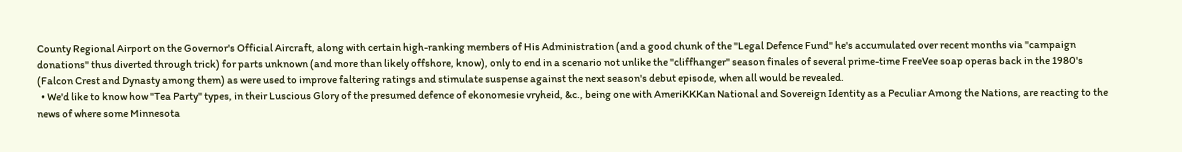County Regional Airport on the Governor's Official Aircraft, along with certain high-ranking members of His Administration (and a good chunk of the "Legal Defence Fund" he's accumulated over recent months via "campaign donations" thus diverted through trick) for parts unknown (and more than likely offshore, know), only to end in a scenario not unlike the "cliffhanger" season finales of several prime-time FreeVee soap operas back in the 1980's (Falcon Crest and Dynasty among them) as were used to improve faltering ratings and stimulate suspense against the next season's debut episode, when all would be revealed.
  • We'd like to know how "Tea Party" types, in their Luscious Glory of the presumed defence of ekonomesie vryheid, &c., being one with AmeriKKKan National and Sovereign Identity as a Peculiar Among the Nations, are reacting to the news of where some Minnesota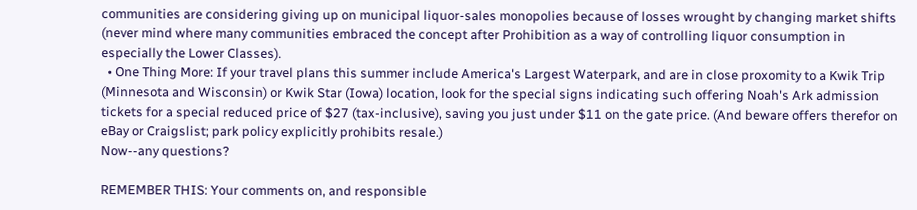communities are considering giving up on municipal liquor-sales monopolies because of losses wrought by changing market shifts (never mind where many communities embraced the concept after Prohibition as a way of controlling liquor consumption in especially the Lower Classes).
  • One Thing More: If your travel plans this summer include America's Largest Waterpark, and are in close proxomity to a Kwik Trip (Minnesota and Wisconsin) or Kwik Star (Iowa) location, look for the special signs indicating such offering Noah's Ark admission tickets for a special reduced price of $27 (tax-inclusive), saving you just under $11 on the gate price. (And beware offers therefor on eBay or Craigslist; park policy explicitly prohibits resale.)
Now--any questions?

REMEMBER THIS: Your comments on, and responsible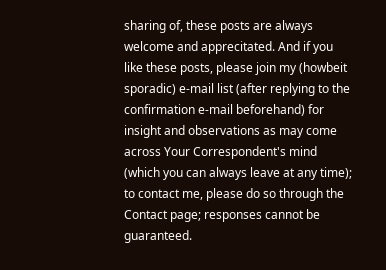sharing of, these posts are always welcome and apprecitated. And if you like these posts, please join my (howbeit sporadic) e-mail list (after replying to the confirmation e-mail beforehand) for insight and observations as may come across Your Correspondent's mind (which you can always leave at any time); to contact me, please do so through the Contact page; responses cannot be guaranteed.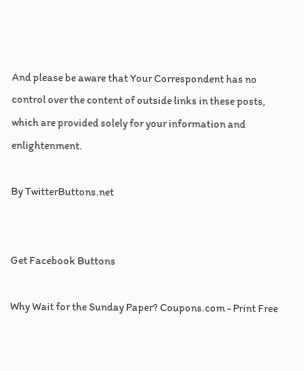And please be aware that Your Correspondent has no control over the content of outside links in these posts, which are provided solely for your information and enlightenment.

By TwitterButtons.net


Get Facebook Buttons

Why Wait for the Sunday Paper? Coupons.com - Print Free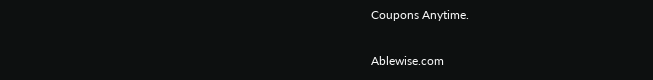Coupons Anytime.


Ablewise.com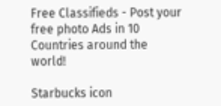Free Classifieds - Post your free photo Ads in 10 Countries around the world!

Starbucks icon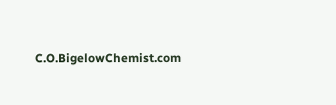C.O.BigelowChemist.com